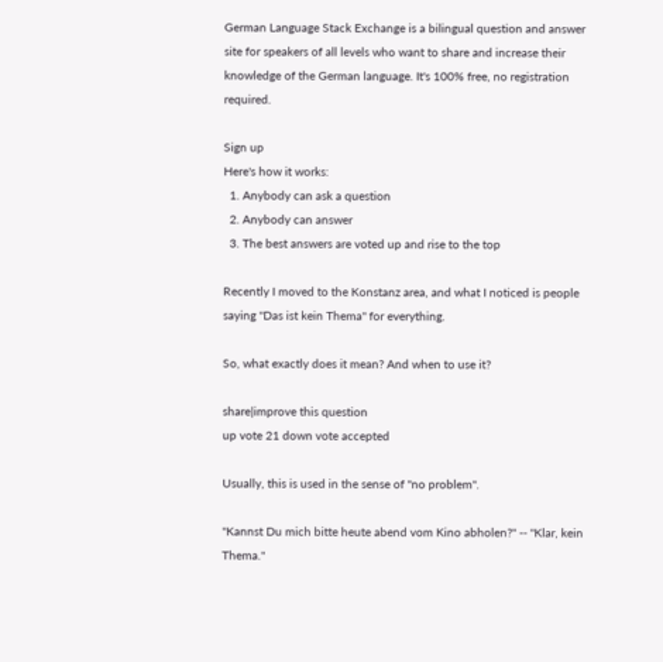German Language Stack Exchange is a bilingual question and answer site for speakers of all levels who want to share and increase their knowledge of the German language. It's 100% free, no registration required.

Sign up
Here's how it works:
  1. Anybody can ask a question
  2. Anybody can answer
  3. The best answers are voted up and rise to the top

Recently I moved to the Konstanz area, and what I noticed is people saying "Das ist kein Thema" for everything.

So, what exactly does it mean? And when to use it?

share|improve this question
up vote 21 down vote accepted

Usually, this is used in the sense of "no problem".

"Kannst Du mich bitte heute abend vom Kino abholen?" -- "Klar, kein Thema."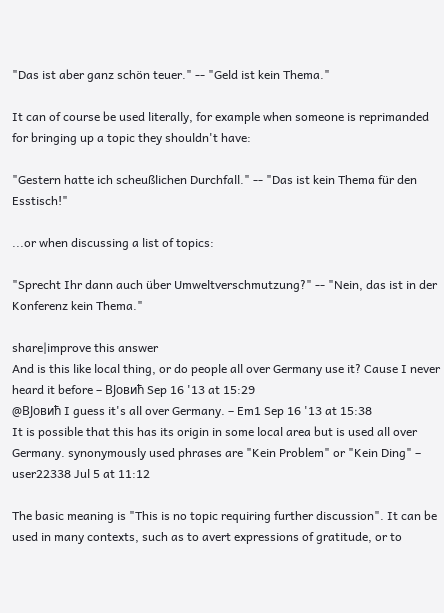"Das ist aber ganz schön teuer." -- "Geld ist kein Thema."

It can of course be used literally, for example when someone is reprimanded for bringing up a topic they shouldn't have:

"Gestern hatte ich scheußlichen Durchfall." -- "Das ist kein Thema für den Esstisch!"

...or when discussing a list of topics:

"Sprecht Ihr dann auch über Umweltverschmutzung?" -- "Nein, das ist in der Konferenz kein Thema."

share|improve this answer
And is this like local thing, or do people all over Germany use it? Cause I never heard it before – BЈовић Sep 16 '13 at 15:29
@BЈовић I guess it's all over Germany. – Em1 Sep 16 '13 at 15:38
It is possible that this has its origin in some local area but is used all over Germany. synonymously used phrases are "Kein Problem" or "Kein Ding" – user22338 Jul 5 at 11:12

The basic meaning is "This is no topic requiring further discussion". It can be used in many contexts, such as to avert expressions of gratitude, or to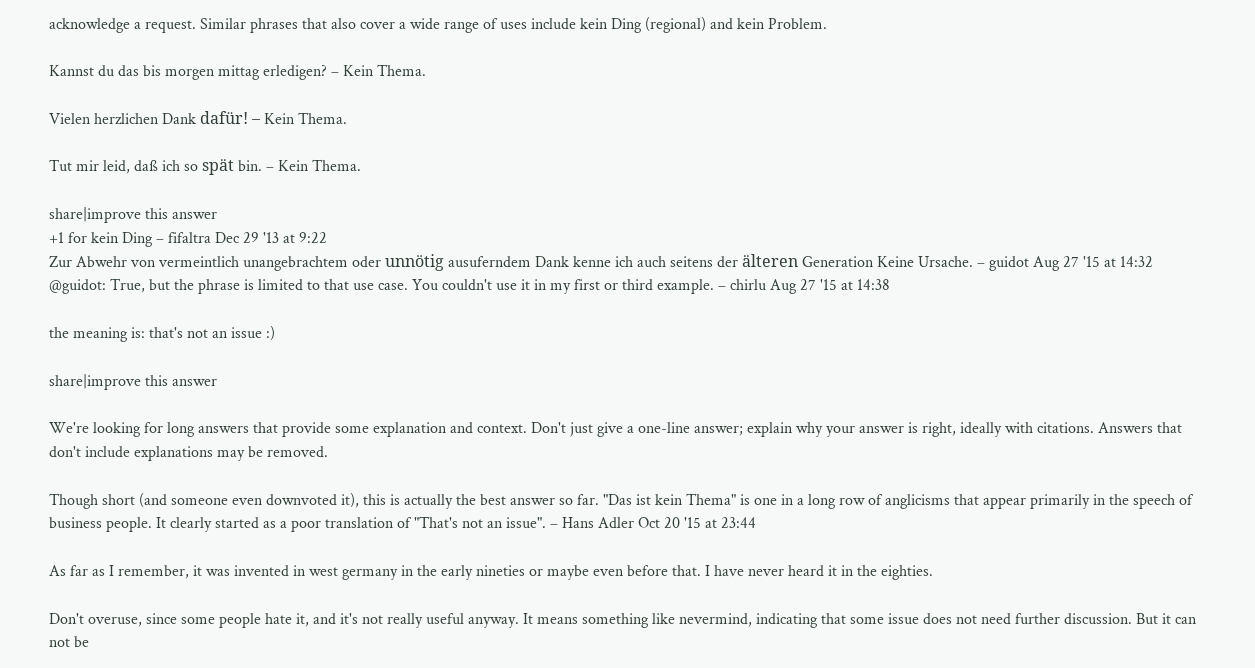acknowledge a request. Similar phrases that also cover a wide range of uses include kein Ding (regional) and kein Problem.

Kannst du das bis morgen mittag erledigen? – Kein Thema.

Vielen herzlichen Dank dafür! – Kein Thema.

Tut mir leid, daß ich so spät bin. – Kein Thema.

share|improve this answer
+1 for kein Ding – fifaltra Dec 29 '13 at 9:22
Zur Abwehr von vermeintlich unangebrachtem oder unnötig ausuferndem Dank kenne ich auch seitens der älteren Generation Keine Ursache. – guidot Aug 27 '15 at 14:32
@guidot: True, but the phrase is limited to that use case. You couldn't use it in my first or third example. – chirlu Aug 27 '15 at 14:38

the meaning is: that's not an issue :)

share|improve this answer

We're looking for long answers that provide some explanation and context. Don't just give a one-line answer; explain why your answer is right, ideally with citations. Answers that don't include explanations may be removed.

Though short (and someone even downvoted it), this is actually the best answer so far. "Das ist kein Thema" is one in a long row of anglicisms that appear primarily in the speech of business people. It clearly started as a poor translation of "That's not an issue". – Hans Adler Oct 20 '15 at 23:44

As far as I remember, it was invented in west germany in the early nineties or maybe even before that. I have never heard it in the eighties.

Don't overuse, since some people hate it, and it's not really useful anyway. It means something like nevermind, indicating that some issue does not need further discussion. But it can not be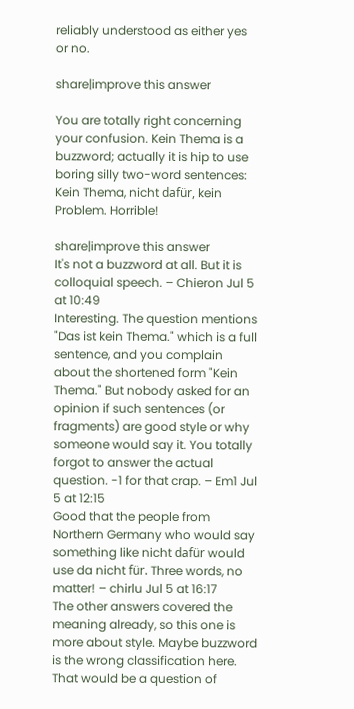reliably understood as either yes or no.

share|improve this answer

You are totally right concerning your confusion. Kein Thema is a buzzword; actually it is hip to use boring silly two-word sentences: Kein Thema, nicht dafür, kein Problem. Horrible!

share|improve this answer
It's not a buzzword at all. But it is colloquial speech. – Chieron Jul 5 at 10:49
Interesting. The question mentions "Das ist kein Thema." which is a full sentence, and you complain about the shortened form "Kein Thema." But nobody asked for an opinion if such sentences (or fragments) are good style or why someone would say it. You totally forgot to answer the actual question. -1 for that crap. – Em1 Jul 5 at 12:15
Good that the people from Northern Germany who would say something like nicht dafür would use da nicht für. Three words, no matter! – chirlu Jul 5 at 16:17
The other answers covered the meaning already, so this one is more about style. Maybe buzzword is the wrong classification here. That would be a question of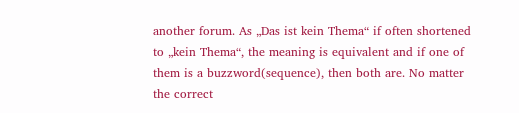another forum. As „Das ist kein Thema“ if often shortened to „kein Thema“, the meaning is equivalent and if one of them is a buzzword(sequence), then both are. No matter the correct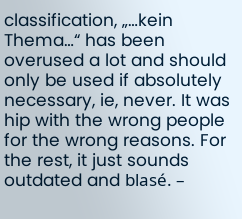classification, „…kein Thema…“ has been overused a lot and should only be used if absolutely necessary, ie, never. It was hip with the wrong people for the wrong reasons. For the rest, it just sounds outdated and blasé. –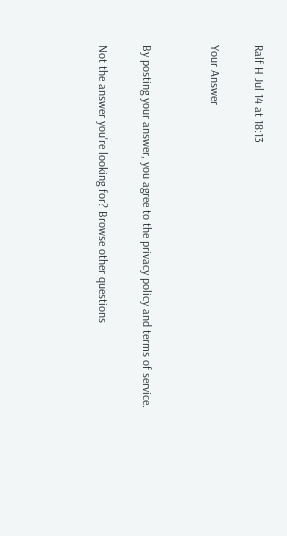Ralf H Jul 14 at 18:13

Your Answer


By posting your answer, you agree to the privacy policy and terms of service.

Not the answer you're looking for? Browse other questions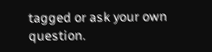tagged or ask your own question.